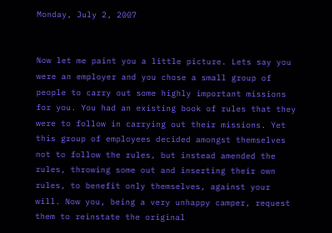Monday, July 2, 2007


Now let me paint you a little picture. Lets say you were an employer and you chose a small group of people to carry out some highly important missions for you. You had an existing book of rules that they were to follow in carrying out their missions. Yet this group of employees decided amongst themselves not to follow the rules, but instead amended the rules, throwing some out and inserting their own rules, to benefit only themselves, against your will. Now you, being a very unhappy camper, request them to reinstate the original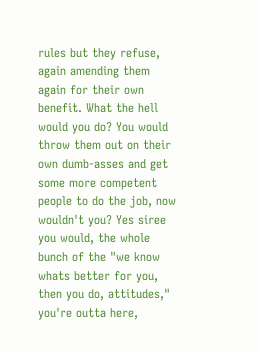rules but they refuse, again amending them again for their own benefit. What the hell would you do? You would throw them out on their own dumb-asses and get some more competent people to do the job, now wouldn't you? Yes siree you would, the whole bunch of the "we know whats better for you, then you do, attitudes," you're outta here,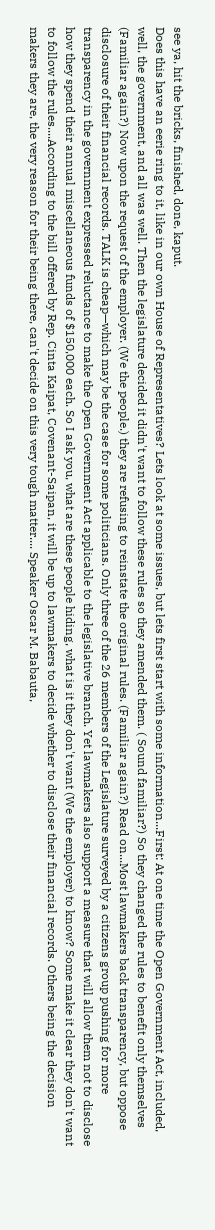see ya, hit the bricks, finished, done, kaput.
Does this have an eerie ring to it, like in our own House of Representatives? Lets look at some issues, but lets first start with some information...First: At one time the Open Government Act, included, well, the government, and all was well. Then the legislature decided it didn't want to follow these rules so they amended them. ( Sound familiar?) So they changed the rules to benefit only themselves (Familiar again?) Now upon the request of the employer. (We the people.) they are refusing to reinstate the original rules. (Familiar again?) Read on...Most lawmakers back transparency, but oppose disclosure of their financial records. TALK is cheap—which may be the case for some politicians. Only three of the 26 members of the Legislature surveyed by a citizens group pushing for more transparency in the government expressed reluctance to make the Open Government Act applicable to the legislative branch. Yet lawmakers also support a measure that will allow them not to disclose how they spend their annual miscellaneous funds of $150,000 each. So I ask you, what are these people hiding, what is it they don't want (We the employer) to know? Some make it clear they don't want to follow the rules....According to the bill offered by Rep. Cinta Kaipat, Covenant-Saipan, it will be up to lawmakers to decide whether to disclose their financial records. Others being the decision makers they are, the very reason for their being there, can't decide on this very tough matter.... Speaker Oscar M. Babauta,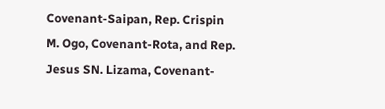Covenant-Saipan, Rep. Crispin M. Ogo, Covenant-Rota, and Rep. Jesus SN. Lizama, Covenant-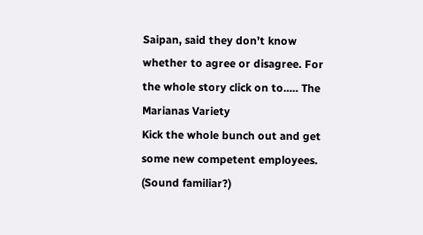Saipan, said they don’t know whether to agree or disagree. For the whole story click on to..... The Marianas Variety
Kick the whole bunch out and get some new competent employees. (Sound familiar?)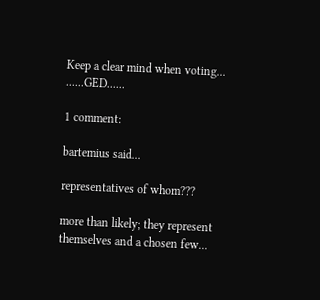Keep a clear mind when voting... ......GED......

1 comment:

bartemius said...

representatives of whom???

more than likely; they represent themselves and a chosen few...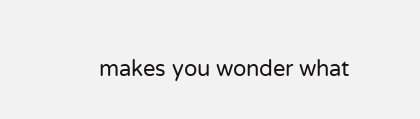makes you wonder what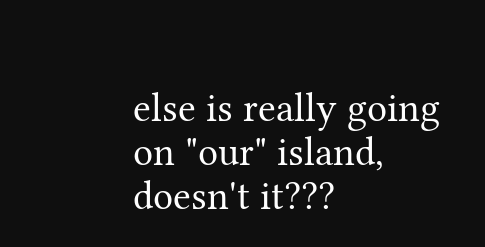else is really going on "our" island, doesn't it???